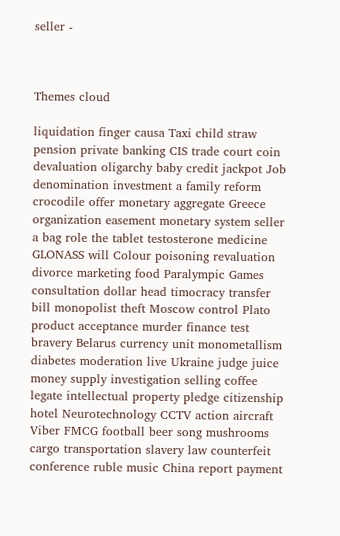seller -



Themes cloud

liquidation finger causa Taxi child straw pension private banking CIS trade court coin devaluation oligarchy baby credit jackpot Job denomination investment a family reform crocodile offer monetary aggregate Greece organization easement monetary system seller a bag role the tablet testosterone medicine GLONASS will Colour poisoning revaluation divorce marketing food Paralympic Games consultation dollar head timocracy transfer bill monopolist theft Moscow control Plato product acceptance murder finance test bravery Belarus currency unit monometallism diabetes moderation live Ukraine judge juice money supply investigation selling coffee legate intellectual property pledge citizenship hotel Neurotechnology CCTV action aircraft Viber FMCG football beer song mushrooms cargo transportation slavery law counterfeit conference ruble music China report payment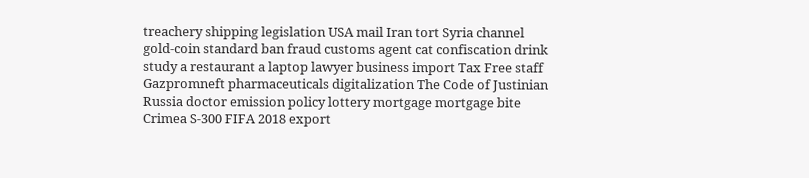treachery shipping legislation USA mail Iran tort Syria channel gold-coin standard ban fraud customs agent cat confiscation drink study a restaurant a laptop lawyer business import Tax Free staff Gazpromneft pharmaceuticals digitalization The Code of Justinian Russia doctor emission policy lottery mortgage mortgage bite Crimea S-300 FIFA 2018 export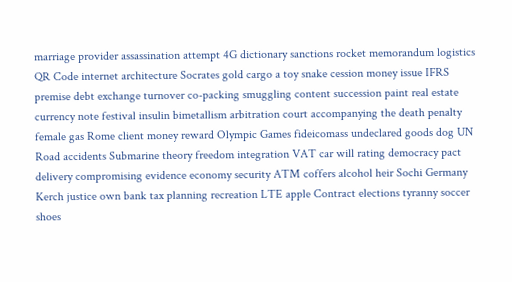marriage provider assassination attempt 4G dictionary sanctions rocket memorandum logistics QR Code internet architecture Socrates gold cargo a toy snake cession money issue IFRS premise debt exchange turnover co-packing smuggling content succession paint real estate currency note festival insulin bimetallism arbitration court accompanying the death penalty female gas Rome client money reward Olympic Games fideicomass undeclared goods dog UN Road accidents Submarine theory freedom integration VAT car will rating democracy pact delivery compromising evidence economy security ATM coffers alcohol heir Sochi Germany Kerch justice own bank tax planning recreation LTE apple Contract elections tyranny soccer shoes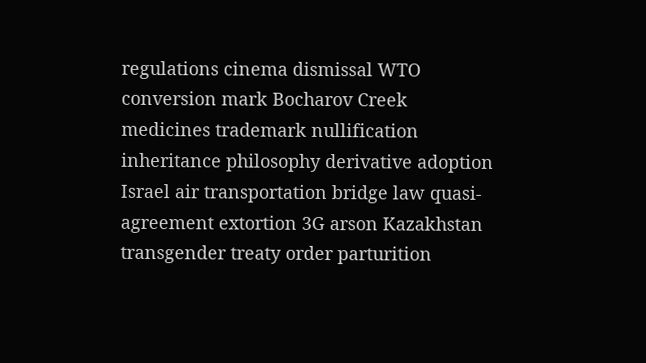regulations cinema dismissal WTO conversion mark Bocharov Creek medicines trademark nullification inheritance philosophy derivative adoption Israel air transportation bridge law quasi-agreement extortion 3G arson Kazakhstan transgender treaty order parturition